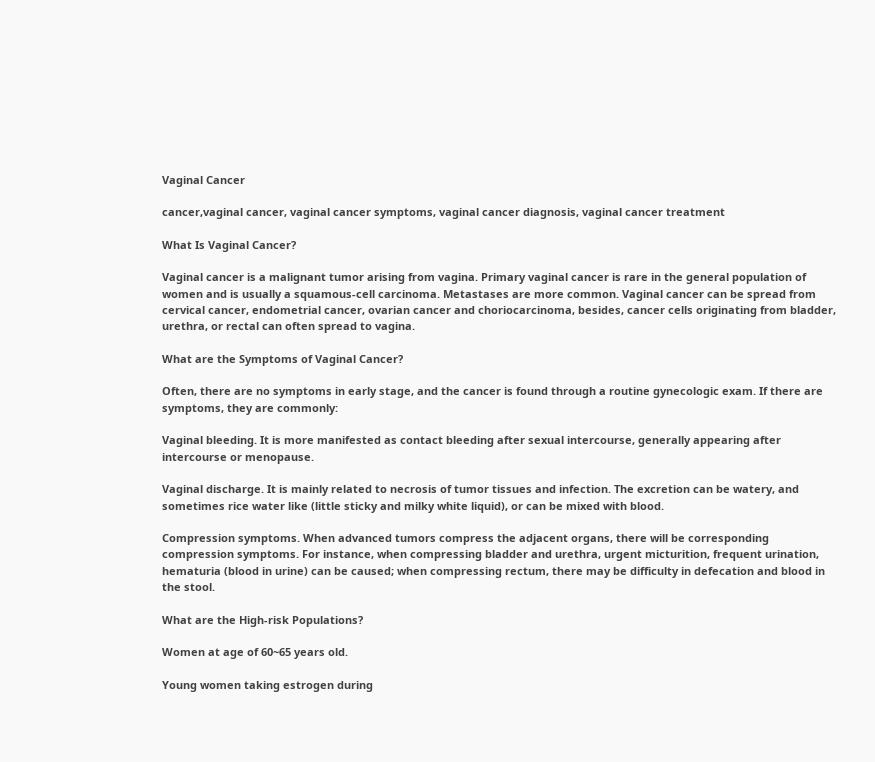Vaginal Cancer

cancer,vaginal cancer, vaginal cancer symptoms, vaginal cancer diagnosis, vaginal cancer treatment

What Is Vaginal Cancer?

Vaginal cancer is a malignant tumor arising from vagina. Primary vaginal cancer is rare in the general population of women and is usually a squamous-cell carcinoma. Metastases are more common. Vaginal cancer can be spread from cervical cancer, endometrial cancer, ovarian cancer and choriocarcinoma, besides, cancer cells originating from bladder, urethra, or rectal can often spread to vagina.

What are the Symptoms of Vaginal Cancer?

Often, there are no symptoms in early stage, and the cancer is found through a routine gynecologic exam. If there are symptoms, they are commonly:

Vaginal bleeding. It is more manifested as contact bleeding after sexual intercourse, generally appearing after intercourse or menopause.

Vaginal discharge. It is mainly related to necrosis of tumor tissues and infection. The excretion can be watery, and sometimes rice water like (little sticky and milky white liquid), or can be mixed with blood.

Compression symptoms. When advanced tumors compress the adjacent organs, there will be corresponding compression symptoms. For instance, when compressing bladder and urethra, urgent micturition, frequent urination, hematuria (blood in urine) can be caused; when compressing rectum, there may be difficulty in defecation and blood in the stool.

What are the High-risk Populations?

Women at age of 60~65 years old.

Young women taking estrogen during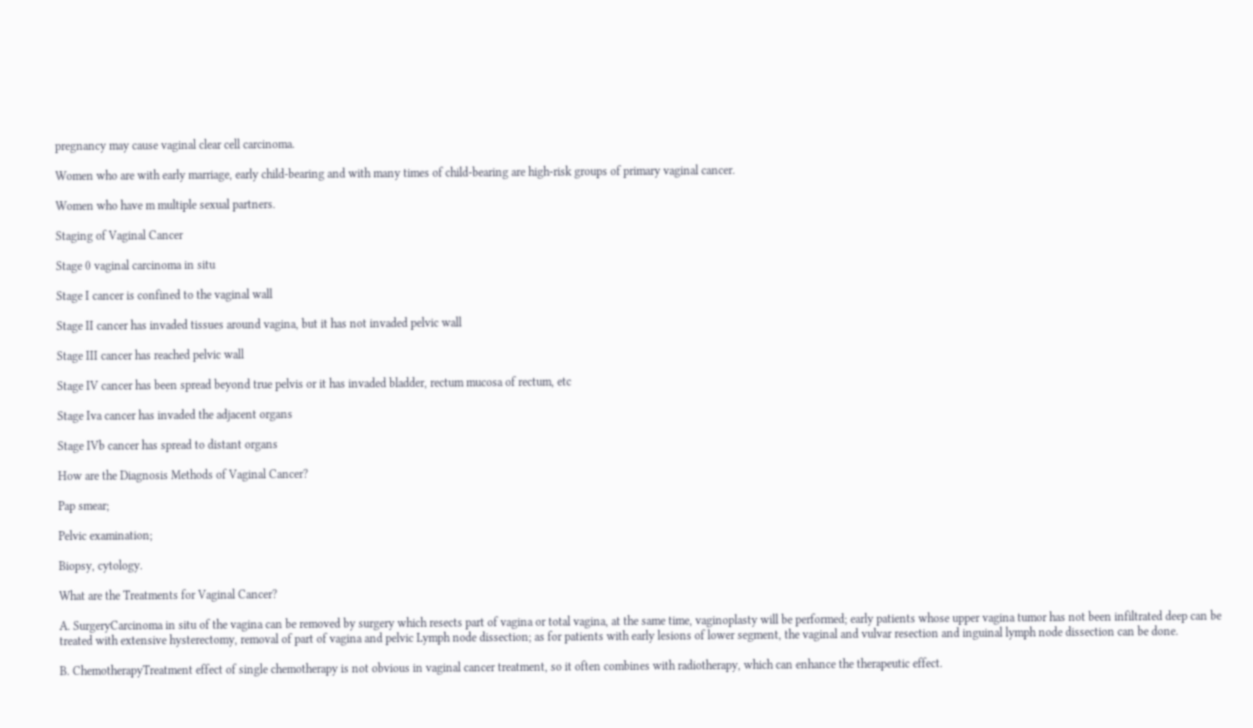pregnancy may cause vaginal clear cell carcinoma.

Women who are with early marriage, early child-bearing and with many times of child-bearing are high-risk groups of primary vaginal cancer.

Women who have m multiple sexual partners.

Staging of Vaginal Cancer

Stage 0 vaginal carcinoma in situ

Stage I cancer is confined to the vaginal wall

Stage II cancer has invaded tissues around vagina, but it has not invaded pelvic wall

Stage III cancer has reached pelvic wall

Stage IV cancer has been spread beyond true pelvis or it has invaded bladder, rectum mucosa of rectum, etc

Stage Iva cancer has invaded the adjacent organs

Stage IVb cancer has spread to distant organs

How are the Diagnosis Methods of Vaginal Cancer?

Pap smear;

Pelvic examination;

Biopsy, cytology.

What are the Treatments for Vaginal Cancer?

A. SurgeryCarcinoma in situ of the vagina can be removed by surgery which resects part of vagina or total vagina, at the same time, vaginoplasty will be performed; early patients whose upper vagina tumor has not been infiltrated deep can be treated with extensive hysterectomy, removal of part of vagina and pelvic Lymph node dissection; as for patients with early lesions of lower segment, the vaginal and vulvar resection and inguinal lymph node dissection can be done.

B. ChemotherapyTreatment effect of single chemotherapy is not obvious in vaginal cancer treatment, so it often combines with radiotherapy, which can enhance the therapeutic effect.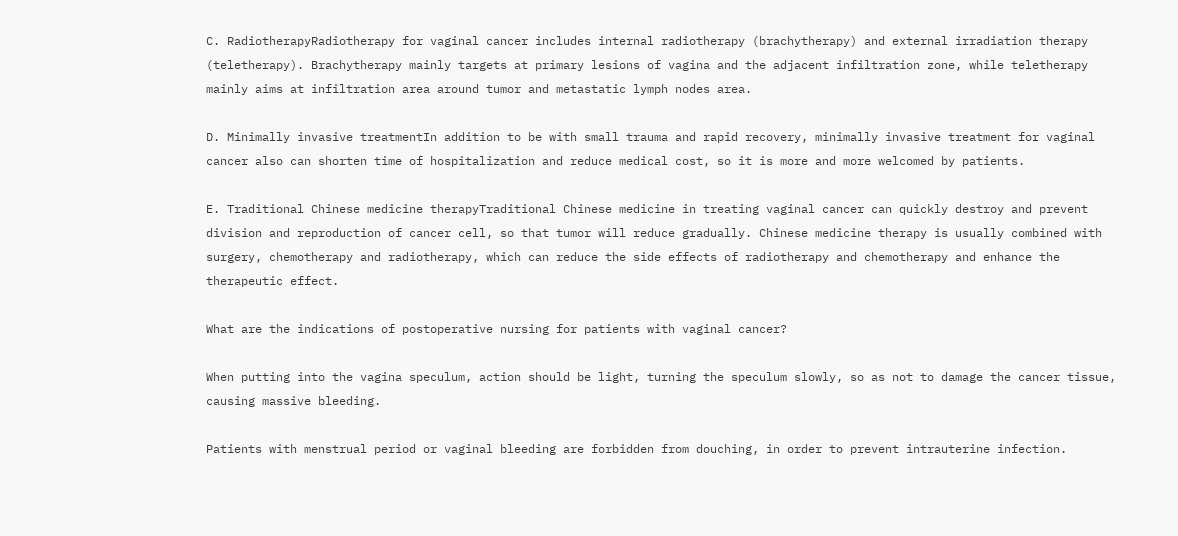C. RadiotherapyRadiotherapy for vaginal cancer includes internal radiotherapy (brachytherapy) and external irradiation therapy (teletherapy). Brachytherapy mainly targets at primary lesions of vagina and the adjacent infiltration zone, while teletherapy mainly aims at infiltration area around tumor and metastatic lymph nodes area.

D. Minimally invasive treatmentIn addition to be with small trauma and rapid recovery, minimally invasive treatment for vaginal cancer also can shorten time of hospitalization and reduce medical cost, so it is more and more welcomed by patients.

E. Traditional Chinese medicine therapyTraditional Chinese medicine in treating vaginal cancer can quickly destroy and prevent division and reproduction of cancer cell, so that tumor will reduce gradually. Chinese medicine therapy is usually combined with surgery, chemotherapy and radiotherapy, which can reduce the side effects of radiotherapy and chemotherapy and enhance the therapeutic effect.

What are the indications of postoperative nursing for patients with vaginal cancer?

When putting into the vagina speculum, action should be light, turning the speculum slowly, so as not to damage the cancer tissue, causing massive bleeding.

Patients with menstrual period or vaginal bleeding are forbidden from douching, in order to prevent intrauterine infection.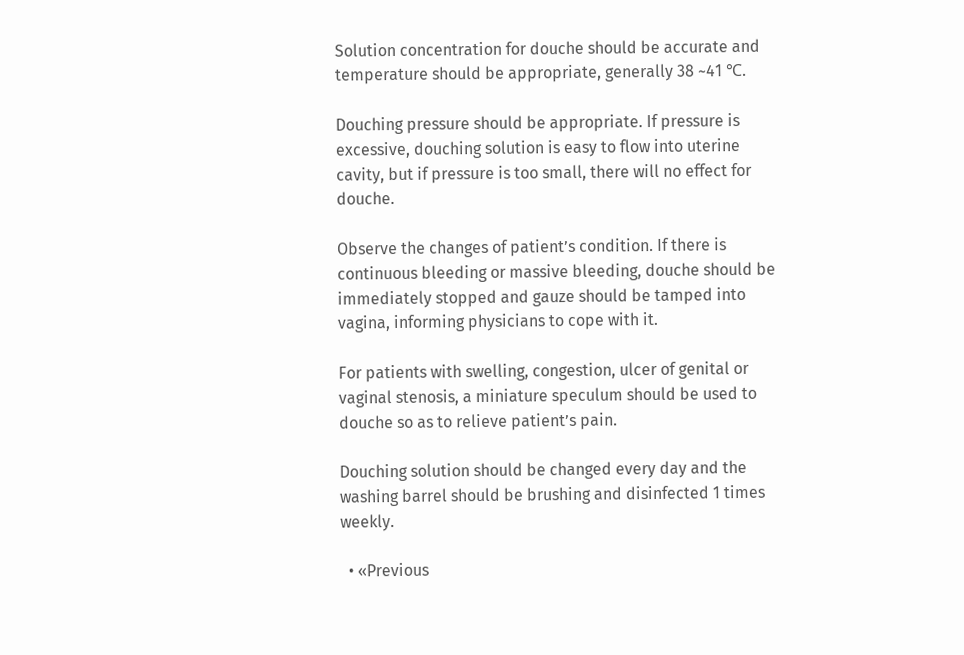Solution concentration for douche should be accurate and temperature should be appropriate, generally 38 ~41 ℃.

Douching pressure should be appropriate. If pressure is excessive, douching solution is easy to flow into uterine cavity, but if pressure is too small, there will no effect for douche.

Observe the changes of patient’s condition. If there is continuous bleeding or massive bleeding, douche should be immediately stopped and gauze should be tamped into vagina, informing physicians to cope with it.

For patients with swelling, congestion, ulcer of genital or vaginal stenosis, a miniature speculum should be used to douche so as to relieve patient’s pain.

Douching solution should be changed every day and the washing barrel should be brushing and disinfected 1 times weekly.

  • «Previous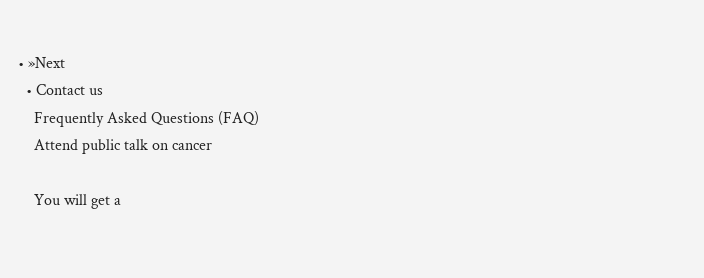• »Next
  • Contact us
    Frequently Asked Questions (FAQ)
    Attend public talk on cancer

    You will get a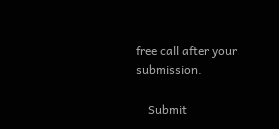free call after your submission.

    Submit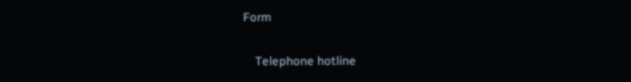Form

    Telephone hotline